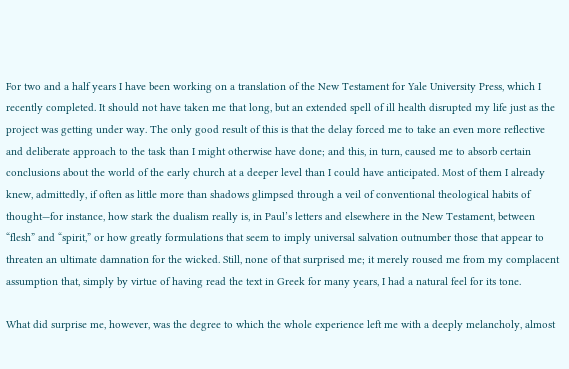For two and a half years I have been working on a translation of the New Testament for Yale University Press, which I recently completed. It should not have taken me that long, but an extended spell of ill health disrupted my life just as the project was getting under way. The only good result of this is that the delay forced me to take an even more reflective and deliberate approach to the task than I might otherwise have done; and this, in turn, caused me to absorb certain conclusions about the world of the early church at a deeper level than I could have anticipated. Most of them I already knew, admittedly, if often as little more than shadows glimpsed through a veil of conventional theological habits of thought—for instance, how stark the dualism really is, in Paul’s letters and elsewhere in the New Testament, between “flesh” and “spirit,” or how greatly formulations that seem to imply universal salvation outnumber those that appear to threaten an ultimate damnation for the wicked. Still, none of that surprised me; it merely roused me from my complacent assumption that, simply by virtue of having read the text in Greek for many years, I had a natural feel for its tone.

What did surprise me, however, was the degree to which the whole experience left me with a deeply melancholy, almost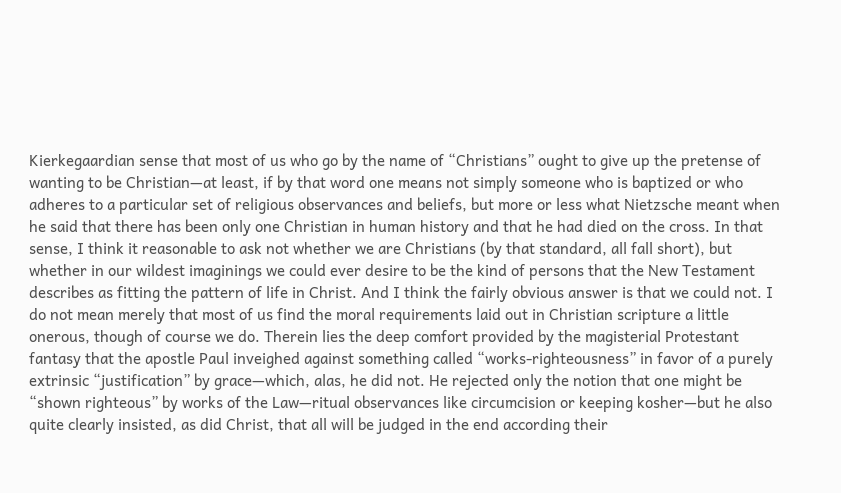Kierkegaardian sense that most of us who go by the name of “Christians” ought to give up the pretense of wanting to be Christian—at least, if by that word one means not simply someone who is baptized or who adheres to a particular set of religious observances and beliefs, but more or less what Nietzsche meant when he said that there has been only one Christian in human history and that he had died on the cross. In that sense, I think it reasonable to ask not whether we are Christians (by that standard, all fall short), but whether in our wildest imaginings we could ever desire to be the kind of persons that the New Testament describes as fitting the pattern of life in Christ. And I think the fairly obvious answer is that we could not. I do not mean merely that most of us find the moral requirements laid out in Christian scripture a little onerous, though of course we do. Therein lies the deep comfort provided by the magisterial Protestant fantasy that the apostle Paul inveighed against something called “works-righteousness” in favor of a purely extrinsic “justification” by grace—which, alas, he did not. He rejected only the notion that one might be “shown righteous” by works of the Law—ritual observances like circumcision or keeping kosher—but he also quite clearly insisted, as did Christ, that all will be judged in the end according their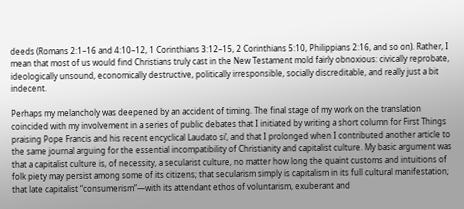deeds (Romans 2:1–16 and 4:10–12, 1 Corinthians 3:12–15, 2 Corinthians 5:10, Philippians 2:16, and so on). Rather, I mean that most of us would find Christians truly cast in the New Testament mold fairly obnoxious: civically reprobate, ideologically unsound, economically destructive, politically irresponsible, socially discreditable, and really just a bit indecent.

Perhaps my melancholy was deepened by an accident of timing. The final stage of my work on the translation coincided with my involvement in a series of public debates that I initiated by writing a short column for First Things praising Pope Francis and his recent encyclical Laudato si’, and that I prolonged when I contributed another article to the same journal arguing for the essential incompatibility of Christianity and capitalist culture. My basic argument was that a capitalist culture is, of necessity, a secularist culture, no matter how long the quaint customs and intuitions of folk piety may persist among some of its citizens; that secularism simply is capitalism in its full cultural manifestation; that late capitalist “consumerism”—with its attendant ethos of voluntarism, exuberant and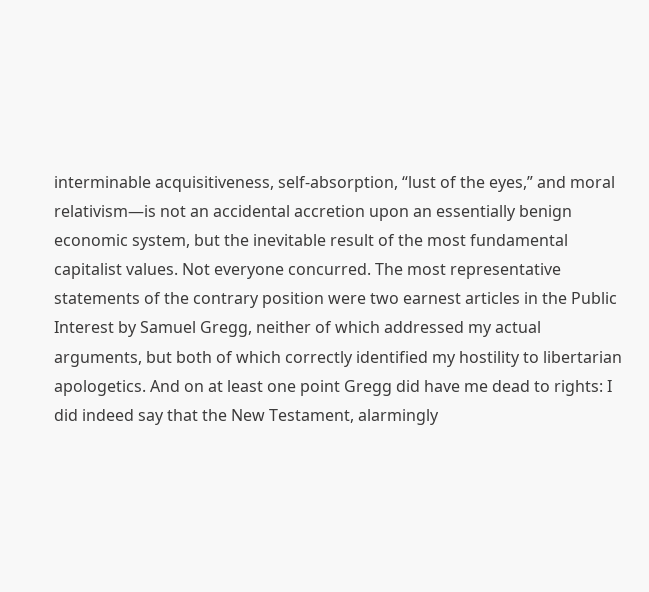interminable acquisitiveness, self-absorption, “lust of the eyes,” and moral relativism—is not an accidental accretion upon an essentially benign economic system, but the inevitable result of the most fundamental capitalist values. Not everyone concurred. The most representative statements of the contrary position were two earnest articles in the Public Interest by Samuel Gregg, neither of which addressed my actual arguments, but both of which correctly identified my hostility to libertarian apologetics. And on at least one point Gregg did have me dead to rights: I did indeed say that the New Testament, alarmingly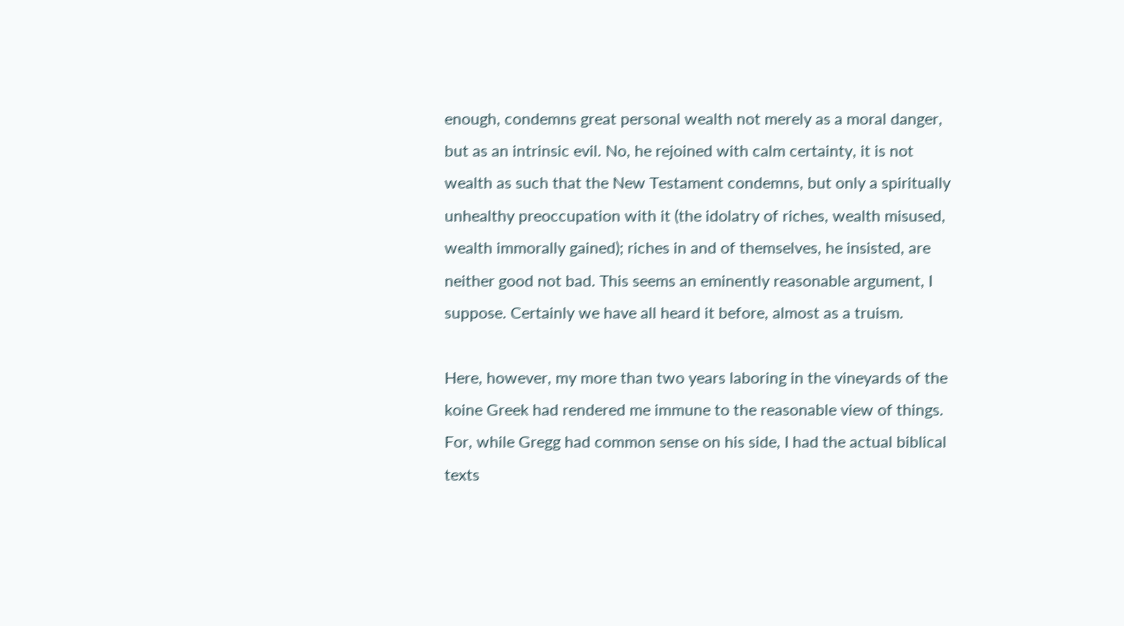enough, condemns great personal wealth not merely as a moral danger, but as an intrinsic evil. No, he rejoined with calm certainty, it is not wealth as such that the New Testament condemns, but only a spiritually unhealthy preoccupation with it (the idolatry of riches, wealth misused, wealth immorally gained); riches in and of themselves, he insisted, are neither good not bad. This seems an eminently reasonable argument, I suppose. Certainly we have all heard it before, almost as a truism.

Here, however, my more than two years laboring in the vineyards of the koine Greek had rendered me immune to the reasonable view of things. For, while Gregg had common sense on his side, I had the actual biblical texts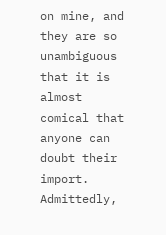on mine, and they are so unambiguous that it is almost comical that anyone can doubt their import. Admittedly,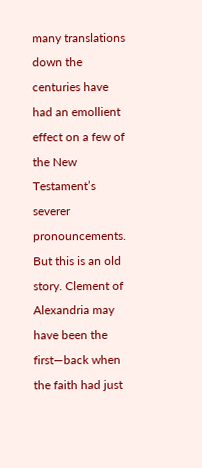many translations down the centuries have had an emollient effect on a few of the New Testament’s severer pronouncements. But this is an old story. Clement of Alexandria may have been the first—back when the faith had just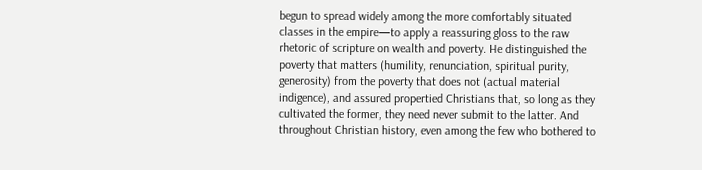begun to spread widely among the more comfortably situated classes in the empire—to apply a reassuring gloss to the raw rhetoric of scripture on wealth and poverty. He distinguished the poverty that matters (humility, renunciation, spiritual purity, generosity) from the poverty that does not (actual material indigence), and assured propertied Christians that, so long as they cultivated the former, they need never submit to the latter. And throughout Christian history, even among the few who bothered to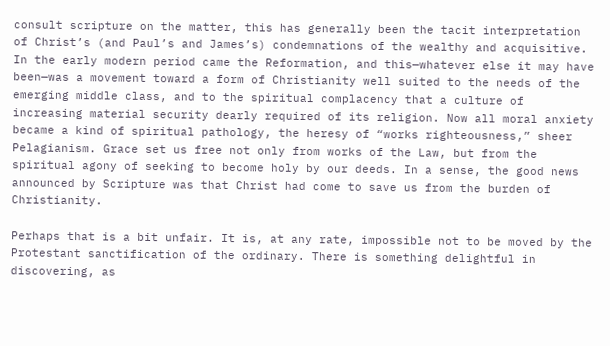consult scripture on the matter, this has generally been the tacit interpretation of Christ’s (and Paul’s and James’s) condemnations of the wealthy and acquisitive. In the early modern period came the Reformation, and this—whatever else it may have been—was a movement toward a form of Christianity well suited to the needs of the emerging middle class, and to the spiritual complacency that a culture of increasing material security dearly required of its religion. Now all moral anxiety became a kind of spiritual pathology, the heresy of “works righteousness,” sheer Pelagianism. Grace set us free not only from works of the Law, but from the spiritual agony of seeking to become holy by our deeds. In a sense, the good news announced by Scripture was that Christ had come to save us from the burden of Christianity.

Perhaps that is a bit unfair. It is, at any rate, impossible not to be moved by the Protestant sanctification of the ordinary. There is something delightful in discovering, as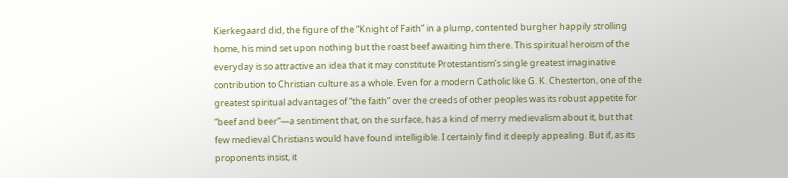Kierkegaard did, the figure of the “Knight of Faith” in a plump, contented burgher happily strolling home, his mind set upon nothing but the roast beef awaiting him there. This spiritual heroism of the everyday is so attractive an idea that it may constitute Protestantism’s single greatest imaginative contribution to Christian culture as a whole. Even for a modern Catholic like G. K. Chesterton, one of the greatest spiritual advantages of “the faith” over the creeds of other peoples was its robust appetite for “beef and beer”—a sentiment that, on the surface, has a kind of merry medievalism about it, but that few medieval Christians would have found intelligible. I certainly find it deeply appealing. But if, as its proponents insist, it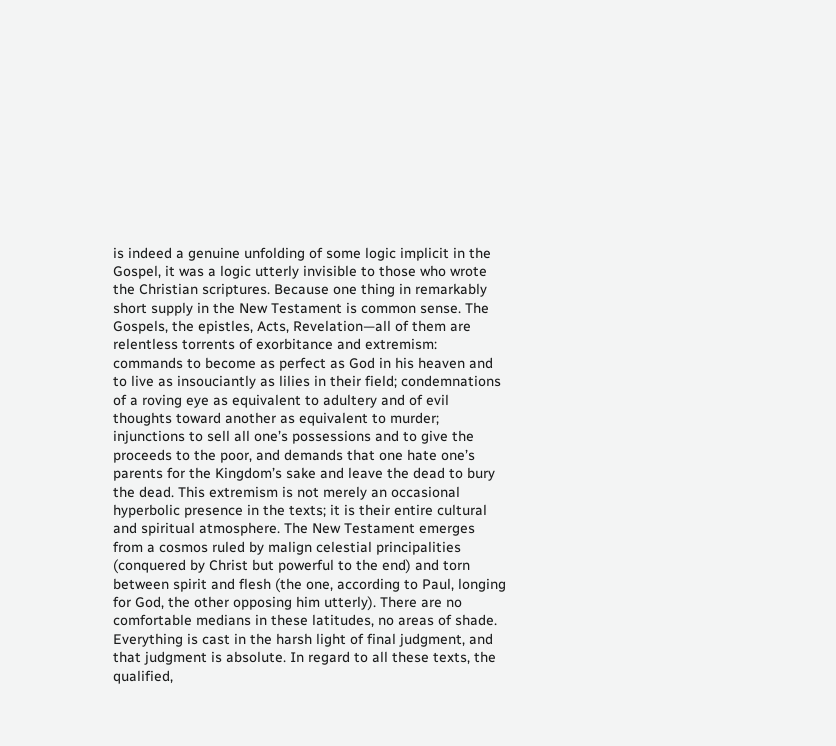is indeed a genuine unfolding of some logic implicit in the Gospel, it was a logic utterly invisible to those who wrote the Christian scriptures. Because one thing in remarkably short supply in the New Testament is common sense. The Gospels, the epistles, Acts, Revelation—all of them are relentless torrents of exorbitance and extremism: commands to become as perfect as God in his heaven and to live as insouciantly as lilies in their field; condemnations of a roving eye as equivalent to adultery and of evil thoughts toward another as equivalent to murder; injunctions to sell all one’s possessions and to give the proceeds to the poor, and demands that one hate one’s parents for the Kingdom’s sake and leave the dead to bury the dead. This extremism is not merely an occasional hyperbolic presence in the texts; it is their entire cultural and spiritual atmosphere. The New Testament emerges from a cosmos ruled by malign celestial principalities (conquered by Christ but powerful to the end) and torn between spirit and flesh (the one, according to Paul, longing for God, the other opposing him utterly). There are no comfortable medians in these latitudes, no areas of shade. Everything is cast in the harsh light of final judgment, and that judgment is absolute. In regard to all these texts, the qualified,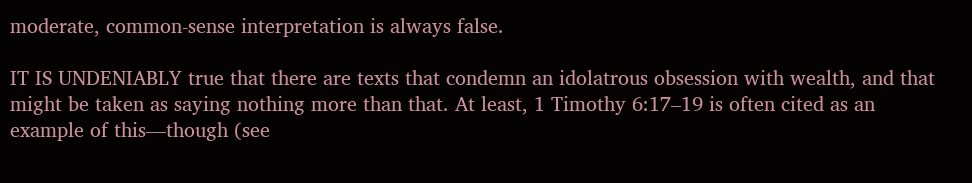moderate, common-sense interpretation is always false.

IT IS UNDENIABLY true that there are texts that condemn an idolatrous obsession with wealth, and that might be taken as saying nothing more than that. At least, 1 Timothy 6:17–19 is often cited as an example of this—though (see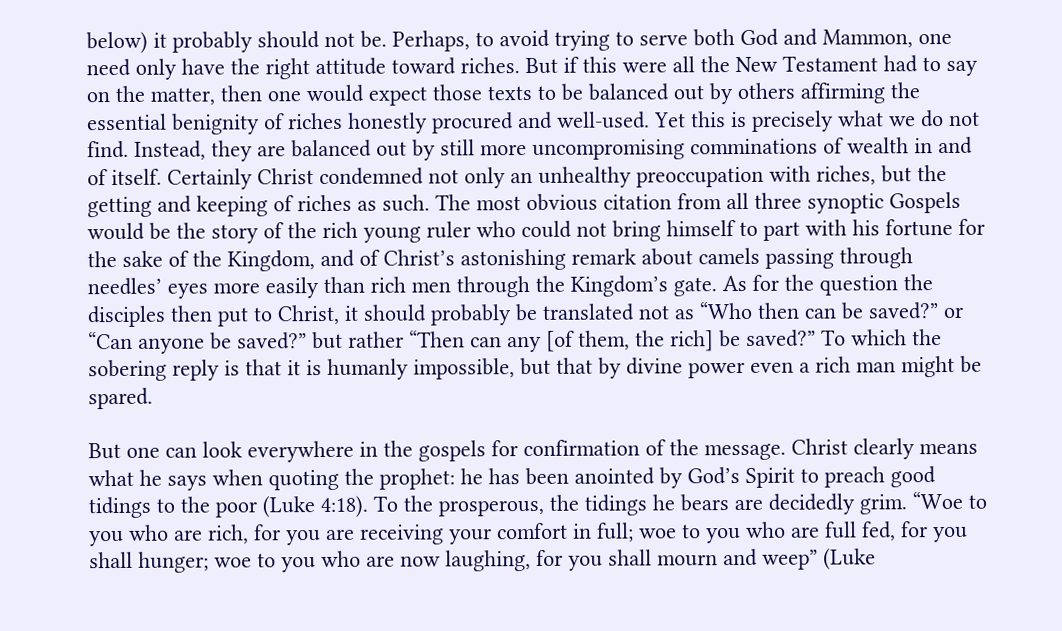below) it probably should not be. Perhaps, to avoid trying to serve both God and Mammon, one need only have the right attitude toward riches. But if this were all the New Testament had to say on the matter, then one would expect those texts to be balanced out by others affirming the essential benignity of riches honestly procured and well-used. Yet this is precisely what we do not find. Instead, they are balanced out by still more uncompromising comminations of wealth in and of itself. Certainly Christ condemned not only an unhealthy preoccupation with riches, but the getting and keeping of riches as such. The most obvious citation from all three synoptic Gospels would be the story of the rich young ruler who could not bring himself to part with his fortune for the sake of the Kingdom, and of Christ’s astonishing remark about camels passing through needles’ eyes more easily than rich men through the Kingdom’s gate. As for the question the disciples then put to Christ, it should probably be translated not as “Who then can be saved?” or “Can anyone be saved?” but rather “Then can any [of them, the rich] be saved?” To which the sobering reply is that it is humanly impossible, but that by divine power even a rich man might be spared.

But one can look everywhere in the gospels for confirmation of the message. Christ clearly means what he says when quoting the prophet: he has been anointed by God’s Spirit to preach good tidings to the poor (Luke 4:18). To the prosperous, the tidings he bears are decidedly grim. “Woe to you who are rich, for you are receiving your comfort in full; woe to you who are full fed, for you shall hunger; woe to you who are now laughing, for you shall mourn and weep” (Luke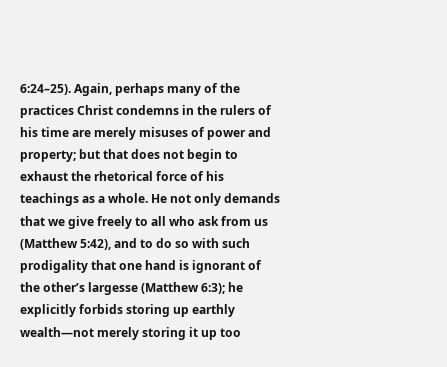6:24–25). Again, perhaps many of the practices Christ condemns in the rulers of his time are merely misuses of power and property; but that does not begin to exhaust the rhetorical force of his teachings as a whole. He not only demands that we give freely to all who ask from us (Matthew 5:42), and to do so with such prodigality that one hand is ignorant of the other’s largesse (Matthew 6:3); he explicitly forbids storing up earthly wealth—not merely storing it up too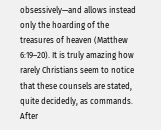obsessively—and allows instead only the hoarding of the treasures of heaven (Matthew 6:19–20). It is truly amazing how rarely Christians seem to notice that these counsels are stated, quite decidedly, as commands. After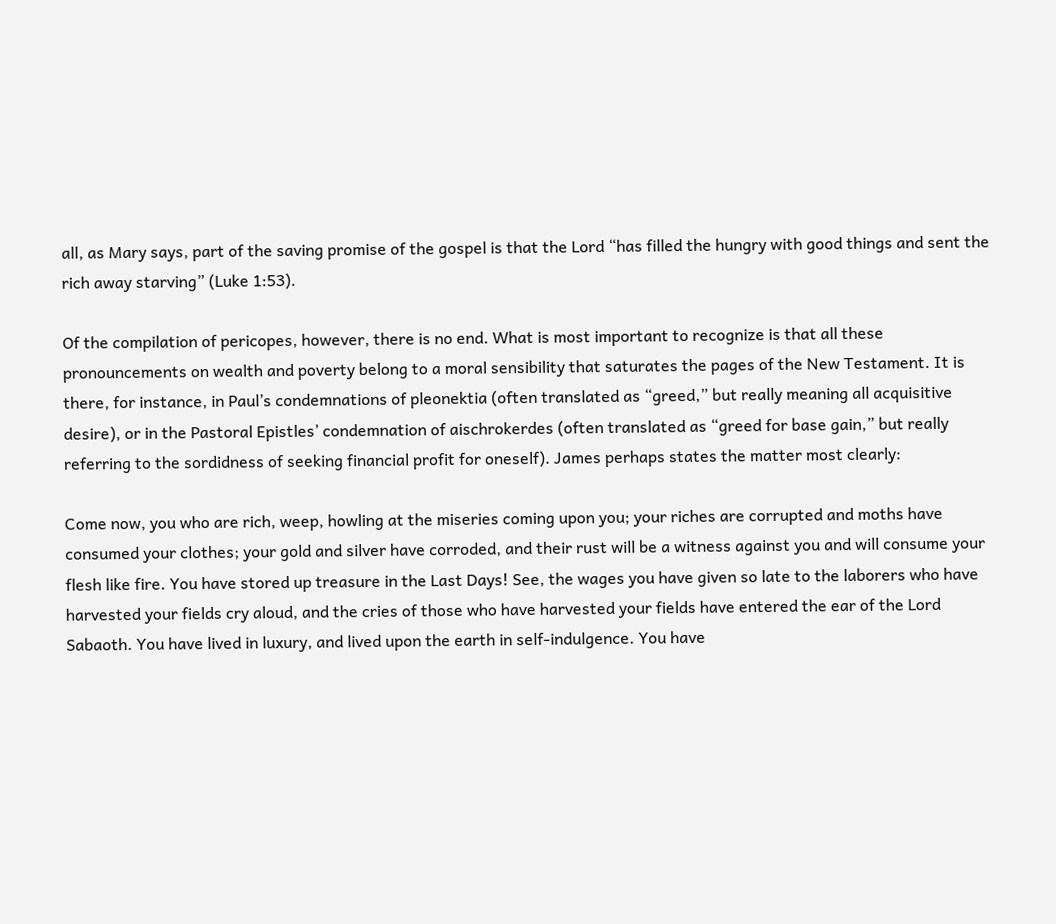all, as Mary says, part of the saving promise of the gospel is that the Lord “has filled the hungry with good things and sent the rich away starving” (Luke 1:53).

Of the compilation of pericopes, however, there is no end. What is most important to recognize is that all these pronouncements on wealth and poverty belong to a moral sensibility that saturates the pages of the New Testament. It is there, for instance, in Paul’s condemnations of pleonektia (often translated as “greed,” but really meaning all acquisitive desire), or in the Pastoral Epistles’ condemnation of aischrokerdes (often translated as “greed for base gain,” but really referring to the sordidness of seeking financial profit for oneself). James perhaps states the matter most clearly:

Come now, you who are rich, weep, howling at the miseries coming upon you; your riches are corrupted and moths have consumed your clothes; your gold and silver have corroded, and their rust will be a witness against you and will consume your flesh like fire. You have stored up treasure in the Last Days! See, the wages you have given so late to the laborers who have harvested your fields cry aloud, and the cries of those who have harvested your fields have entered the ear of the Lord Sabaoth. You have lived in luxury, and lived upon the earth in self-indulgence. You have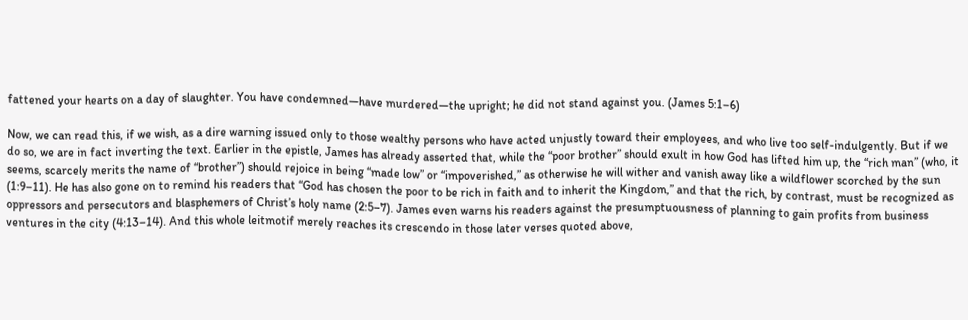fattened your hearts on a day of slaughter. You have condemned—have murdered—the upright; he did not stand against you. (James 5:1–6)

Now, we can read this, if we wish, as a dire warning issued only to those wealthy persons who have acted unjustly toward their employees, and who live too self-indulgently. But if we do so, we are in fact inverting the text. Earlier in the epistle, James has already asserted that, while the “poor brother” should exult in how God has lifted him up, the “rich man” (who, it seems, scarcely merits the name of “brother”) should rejoice in being “made low” or “impoverished,” as otherwise he will wither and vanish away like a wildflower scorched by the sun (1:9–11). He has also gone on to remind his readers that “God has chosen the poor to be rich in faith and to inherit the Kingdom,” and that the rich, by contrast, must be recognized as oppressors and persecutors and blasphemers of Christ’s holy name (2:5–7). James even warns his readers against the presumptuousness of planning to gain profits from business ventures in the city (4:13–14). And this whole leitmotif merely reaches its crescendo in those later verses quoted above,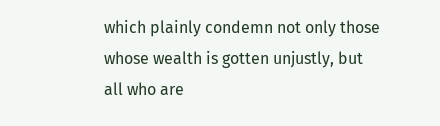which plainly condemn not only those whose wealth is gotten unjustly, but all who are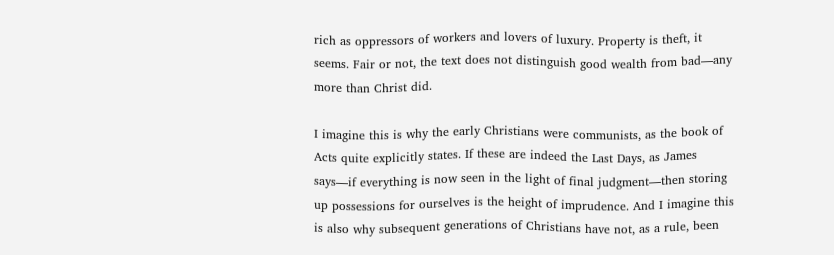rich as oppressors of workers and lovers of luxury. Property is theft, it seems. Fair or not, the text does not distinguish good wealth from bad—any more than Christ did.

I imagine this is why the early Christians were communists, as the book of Acts quite explicitly states. If these are indeed the Last Days, as James says—if everything is now seen in the light of final judgment—then storing up possessions for ourselves is the height of imprudence. And I imagine this is also why subsequent generations of Christians have not, as a rule, been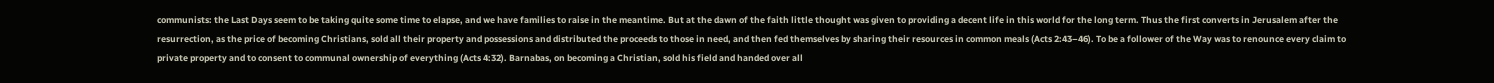communists: the Last Days seem to be taking quite some time to elapse, and we have families to raise in the meantime. But at the dawn of the faith little thought was given to providing a decent life in this world for the long term. Thus the first converts in Jerusalem after the resurrection, as the price of becoming Christians, sold all their property and possessions and distributed the proceeds to those in need, and then fed themselves by sharing their resources in common meals (Acts 2:43–46). To be a follower of the Way was to renounce every claim to private property and to consent to communal ownership of everything (Acts 4:32). Barnabas, on becoming a Christian, sold his field and handed over all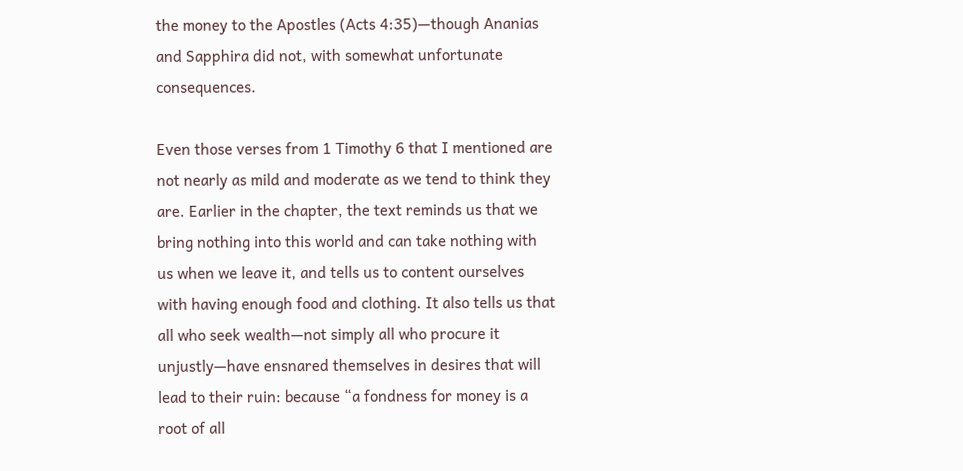the money to the Apostles (Acts 4:35)—though Ananias and Sapphira did not, with somewhat unfortunate consequences.

Even those verses from 1 Timothy 6 that I mentioned are not nearly as mild and moderate as we tend to think they are. Earlier in the chapter, the text reminds us that we bring nothing into this world and can take nothing with us when we leave it, and tells us to content ourselves with having enough food and clothing. It also tells us that all who seek wealth—not simply all who procure it unjustly—have ensnared themselves in desires that will lead to their ruin: because “a fondness for money is a root of all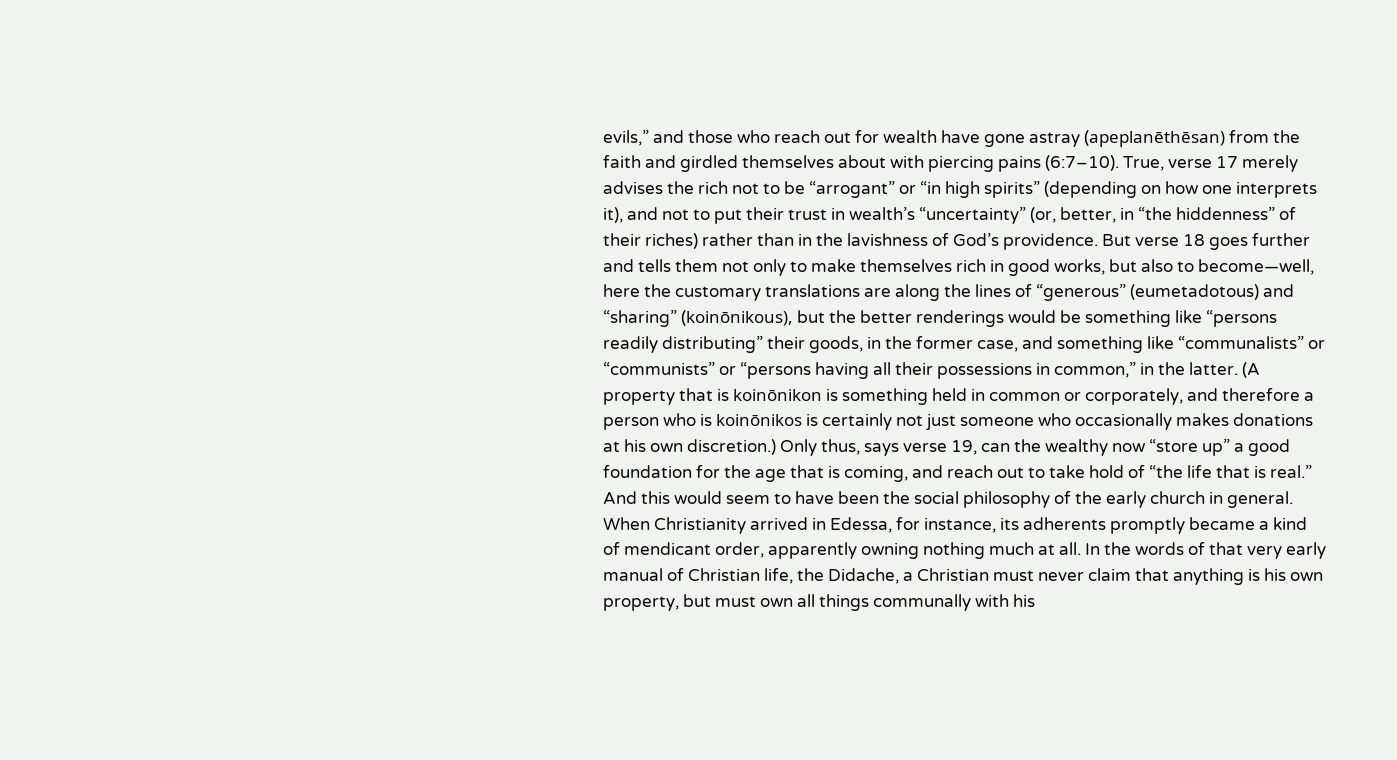evils,” and those who reach out for wealth have gone astray (apeplanēthēsan) from the faith and girdled themselves about with piercing pains (6:7–10). True, verse 17 merely advises the rich not to be “arrogant” or “in high spirits” (depending on how one interprets it), and not to put their trust in wealth’s “uncertainty” (or, better, in “the hiddenness” of their riches) rather than in the lavishness of God’s providence. But verse 18 goes further and tells them not only to make themselves rich in good works, but also to become—well, here the customary translations are along the lines of “generous” (eumetadotous) and “sharing” (koinōnikous), but the better renderings would be something like “persons readily distributing” their goods, in the former case, and something like “communalists” or “communists” or “persons having all their possessions in common,” in the latter. (A property that is koinōnikon is something held in common or corporately, and therefore a person who is koinōnikos is certainly not just someone who occasionally makes donations at his own discretion.) Only thus, says verse 19, can the wealthy now “store up” a good foundation for the age that is coming, and reach out to take hold of “the life that is real.” And this would seem to have been the social philosophy of the early church in general. When Christianity arrived in Edessa, for instance, its adherents promptly became a kind of mendicant order, apparently owning nothing much at all. In the words of that very early manual of Christian life, the Didache, a Christian must never claim that anything is his own property, but must own all things communally with his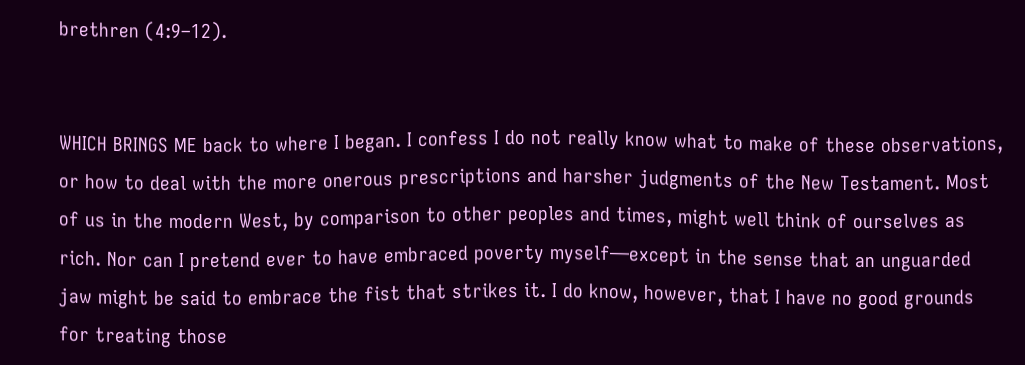brethren (4:9–12).


WHICH BRINGS ME back to where I began. I confess I do not really know what to make of these observations, or how to deal with the more onerous prescriptions and harsher judgments of the New Testament. Most of us in the modern West, by comparison to other peoples and times, might well think of ourselves as rich. Nor can I pretend ever to have embraced poverty myself—except in the sense that an unguarded jaw might be said to embrace the fist that strikes it. I do know, however, that I have no good grounds for treating those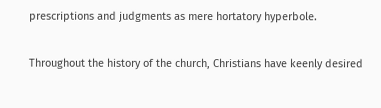prescriptions and judgments as mere hortatory hyperbole.

Throughout the history of the church, Christians have keenly desired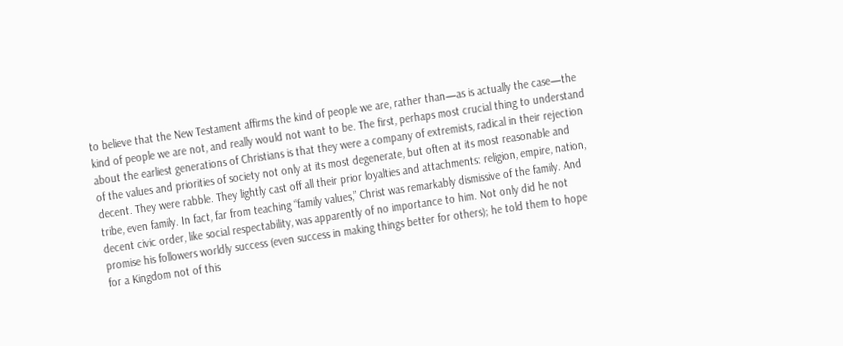to believe that the New Testament affirms the kind of people we are, rather than—as is actually the case—the kind of people we are not, and really would not want to be. The first, perhaps most crucial thing to understand about the earliest generations of Christians is that they were a company of extremists, radical in their rejection of the values and priorities of society not only at its most degenerate, but often at its most reasonable and decent. They were rabble. They lightly cast off all their prior loyalties and attachments: religion, empire, nation, tribe, even family. In fact, far from teaching “family values,” Christ was remarkably dismissive of the family. And decent civic order, like social respectability, was apparently of no importance to him. Not only did he not promise his followers worldly success (even success in making things better for others); he told them to hope for a Kingdom not of this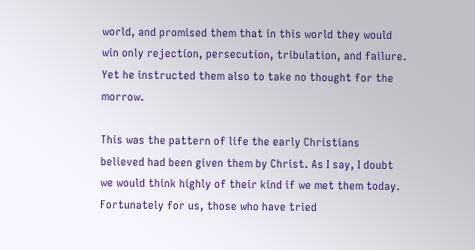world, and promised them that in this world they would win only rejection, persecution, tribulation, and failure. Yet he instructed them also to take no thought for the morrow.

This was the pattern of life the early Christians believed had been given them by Christ. As I say, I doubt we would think highly of their kind if we met them today. Fortunately for us, those who have tried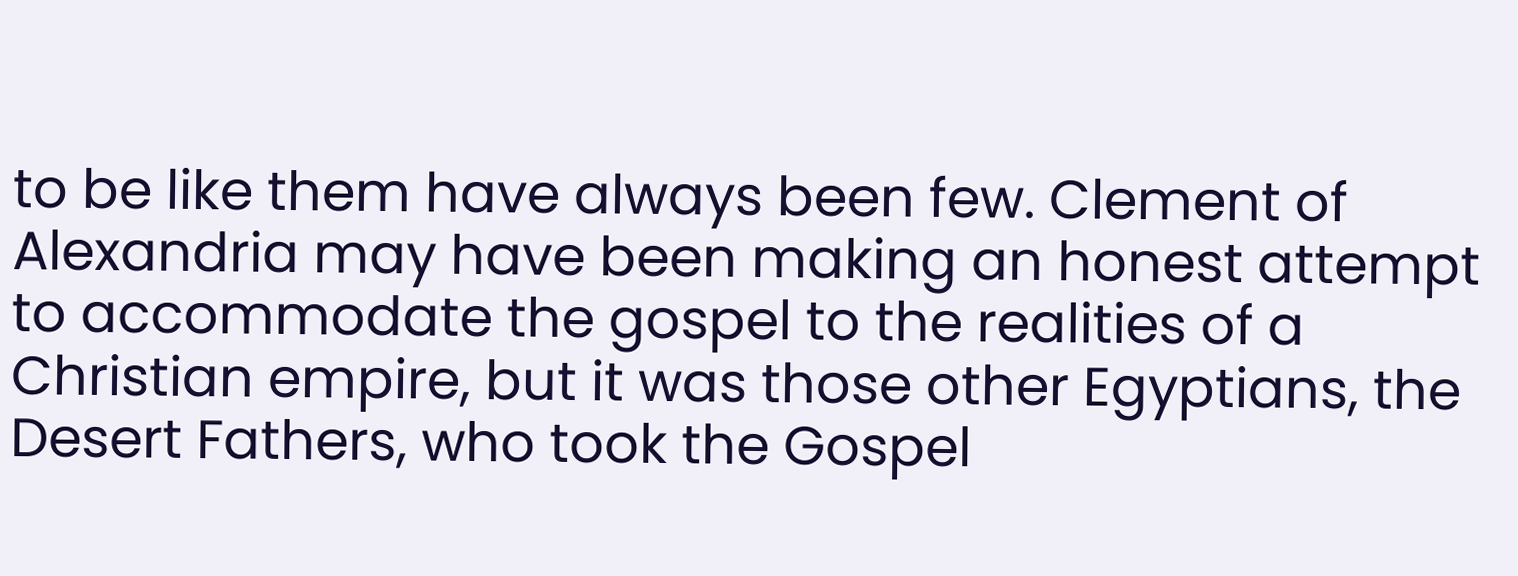to be like them have always been few. Clement of Alexandria may have been making an honest attempt to accommodate the gospel to the realities of a Christian empire, but it was those other Egyptians, the Desert Fathers, who took the Gospel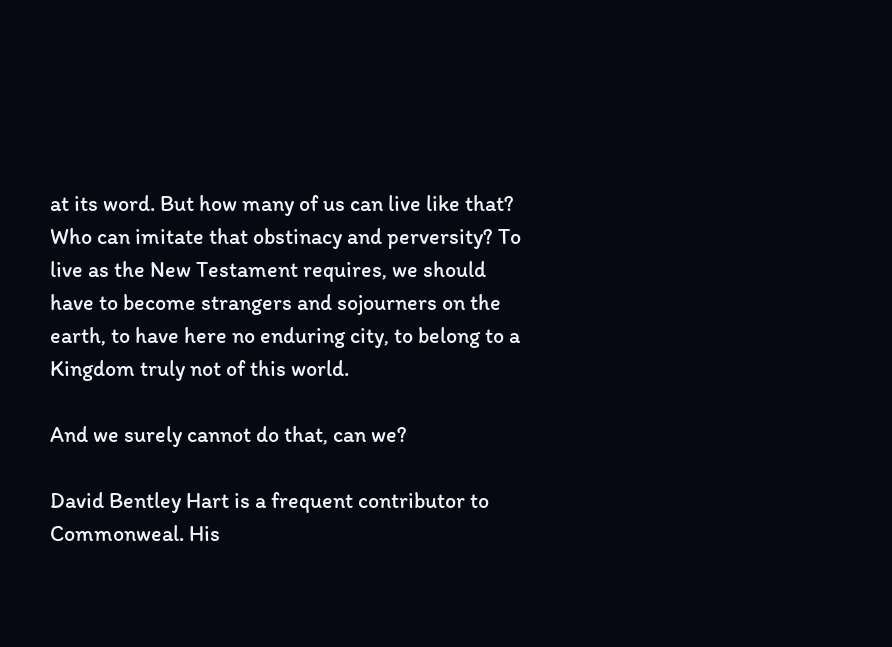at its word. But how many of us can live like that? Who can imitate that obstinacy and perversity? To live as the New Testament requires, we should have to become strangers and sojourners on the earth, to have here no enduring city, to belong to a Kingdom truly not of this world.

And we surely cannot do that, can we?

David Bentley Hart is a frequent contributor to Commonweal. His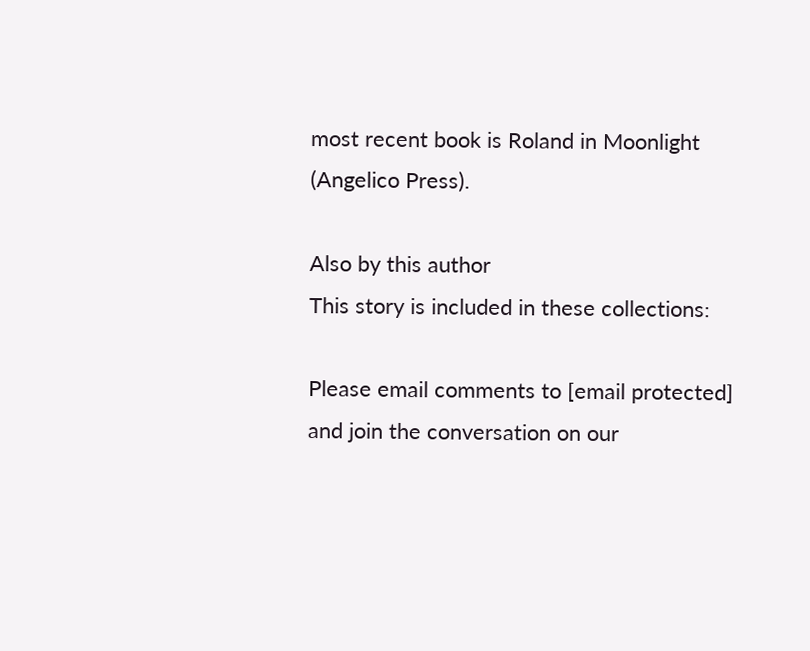most recent book is Roland in Moonlight (Angelico Press).

Also by this author
This story is included in these collections:

Please email comments to [email protected] and join the conversation on our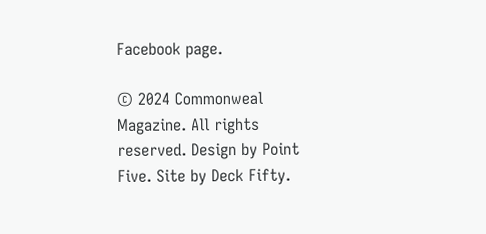Facebook page.

© 2024 Commonweal Magazine. All rights reserved. Design by Point Five. Site by Deck Fifty.